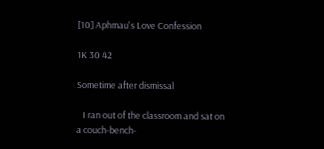[10] Aphmau's Love Confession

1K 30 42

Sometime after dismissal

   I ran out of the classroom and sat on a couch-bench-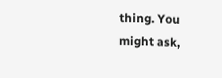thing. You might ask,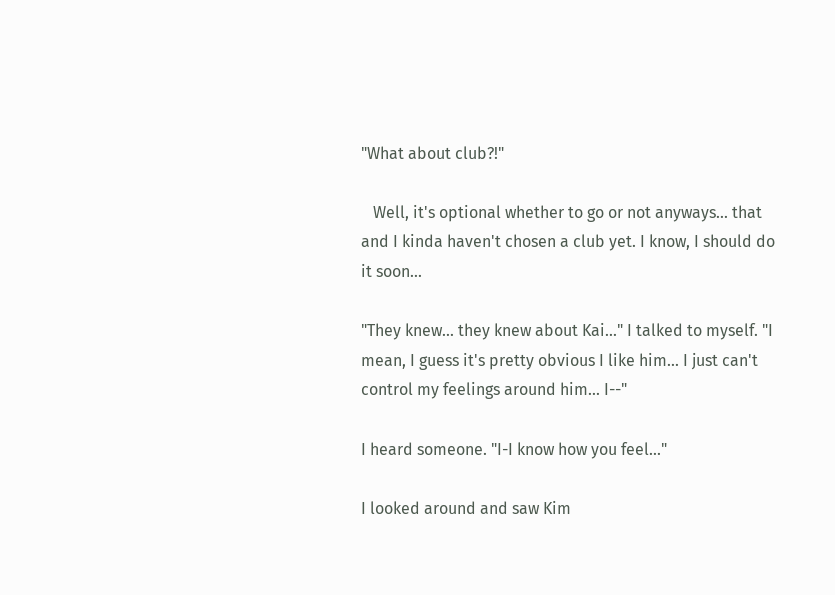"What about club?!"

   Well, it's optional whether to go or not anyways... that and I kinda haven't chosen a club yet. I know, I should do it soon...

"They knew... they knew about Kai..." I talked to myself. "I mean, I guess it's pretty obvious I like him... I just can't control my feelings around him... I--"

I heard someone. "I-I know how you feel..."

I looked around and saw Kim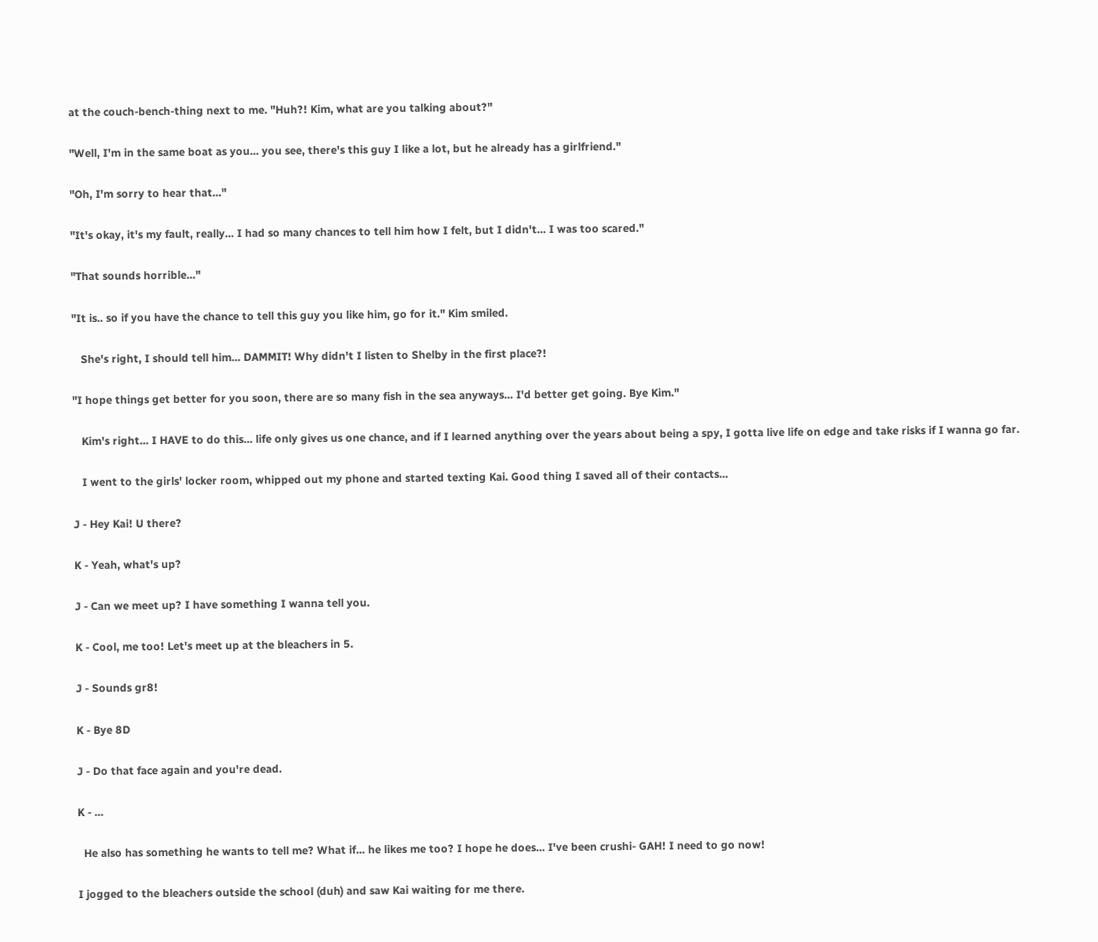at the couch-bench-thing next to me. "Huh?! Kim, what are you talking about?"

"Well, I'm in the same boat as you... you see, there's this guy I like a lot, but he already has a girlfriend."

"Oh, I'm sorry to hear that..."

"It's okay, it's my fault, really... I had so many chances to tell him how I felt, but I didn't... I was too scared."

"That sounds horrible..."

"It is.. so if you have the chance to tell this guy you like him, go for it." Kim smiled.

   She's right, I should tell him... DAMMIT! Why didn't I listen to Shelby in the first place?!

"I hope things get better for you soon, there are so many fish in the sea anyways... I'd better get going. Bye Kim."

   Kim's right... I HAVE to do this... life only gives us one chance, and if I learned anything over the years about being a spy, I gotta live life on edge and take risks if I wanna go far.

   I went to the girls' locker room, whipped out my phone and started texting Kai. Good thing I saved all of their contacts...

J - Hey Kai! U there?

K - Yeah, what's up?

J - Can we meet up? I have something I wanna tell you.

K - Cool, me too! Let's meet up at the bleachers in 5.

J - Sounds gr8!

K - Bye 8D

J - Do that face again and you're dead.

K - ...

  He also has something he wants to tell me? What if... he likes me too? I hope he does... I've been crushi- GAH! I need to go now!

I jogged to the bleachers outside the school (duh) and saw Kai waiting for me there.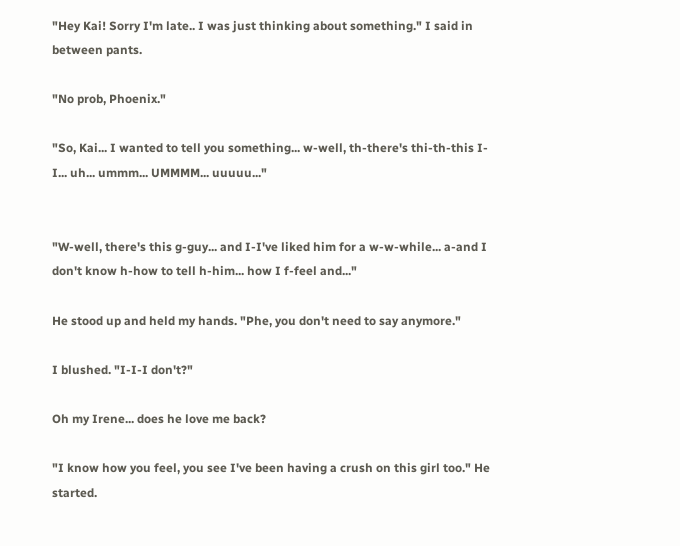"Hey Kai! Sorry I'm late.. I was just thinking about something." I said in between pants.

"No prob, Phoenix."

"So, Kai... I wanted to tell you something... w-well, th-there's thi-th-this I-I... uh... ummm... UMMMM... uuuuu..."


"W-well, there's this g-guy... and I-I've liked him for a w-w-while... a-and I don't know h-how to tell h-him... how I f-feel and..."

He stood up and held my hands. "Phe, you don't need to say anymore."

I blushed. "I-I-I don't?"

Oh my Irene... does he love me back?

"I know how you feel, you see I've been having a crush on this girl too." He started.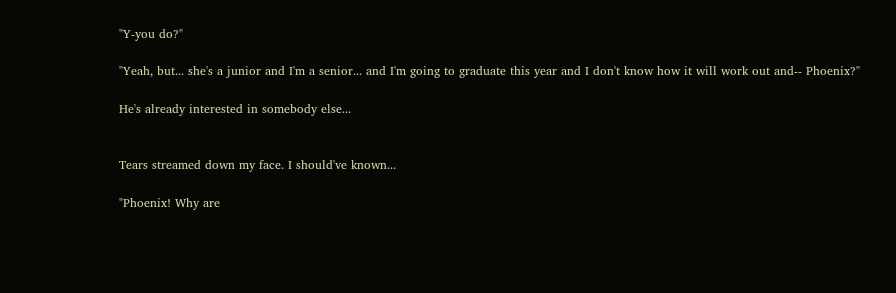"Y-you do?"

"Yeah, but... she's a junior and I'm a senior... and I'm going to graduate this year and I don't know how it will work out and-- Phoenix?"

He's already interested in somebody else...


Tears streamed down my face. I should've known...

"Phoenix! Why are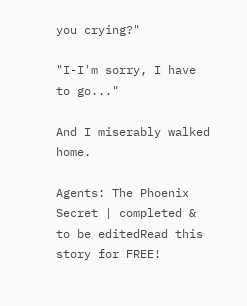you crying?"

"I-I'm sorry, I have to go..."

And I miserably walked home.

Agents: The Phoenix Secret | completed & to be editedRead this story for FREE!